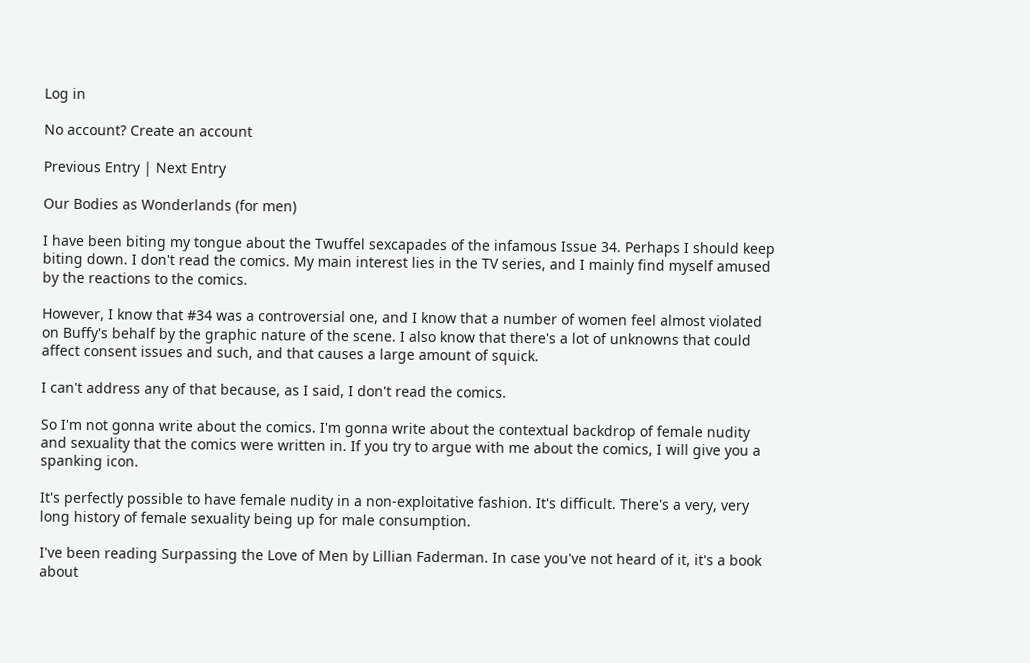Log in

No account? Create an account

Previous Entry | Next Entry

Our Bodies as Wonderlands (for men)

I have been biting my tongue about the Twuffel sexcapades of the infamous Issue 34. Perhaps I should keep biting down. I don't read the comics. My main interest lies in the TV series, and I mainly find myself amused by the reactions to the comics.

However, I know that #34 was a controversial one, and I know that a number of women feel almost violated on Buffy's behalf by the graphic nature of the scene. I also know that there's a lot of unknowns that could affect consent issues and such, and that causes a large amount of squick.

I can't address any of that because, as I said, I don't read the comics.

So I'm not gonna write about the comics. I'm gonna write about the contextual backdrop of female nudity and sexuality that the comics were written in. If you try to argue with me about the comics, I will give you a spanking icon.

It's perfectly possible to have female nudity in a non-exploitative fashion. It's difficult. There's a very, very long history of female sexuality being up for male consumption.

I've been reading Surpassing the Love of Men by Lillian Faderman. In case you've not heard of it, it's a book about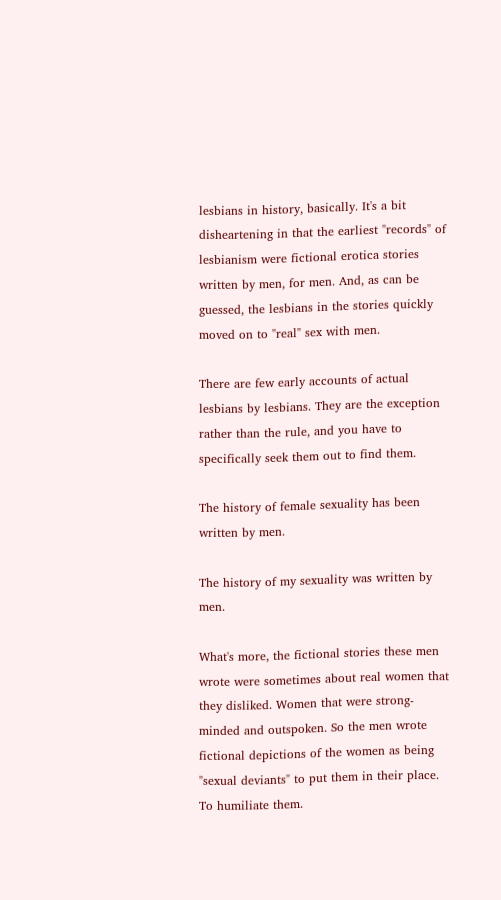lesbians in history, basically. It's a bit disheartening in that the earliest "records" of lesbianism were fictional erotica stories written by men, for men. And, as can be guessed, the lesbians in the stories quickly moved on to "real" sex with men.

There are few early accounts of actual lesbians by lesbians. They are the exception rather than the rule, and you have to specifically seek them out to find them.

The history of female sexuality has been written by men.

The history of my sexuality was written by men.

What's more, the fictional stories these men wrote were sometimes about real women that they disliked. Women that were strong-minded and outspoken. So the men wrote fictional depictions of the women as being "sexual deviants" to put them in their place. To humiliate them.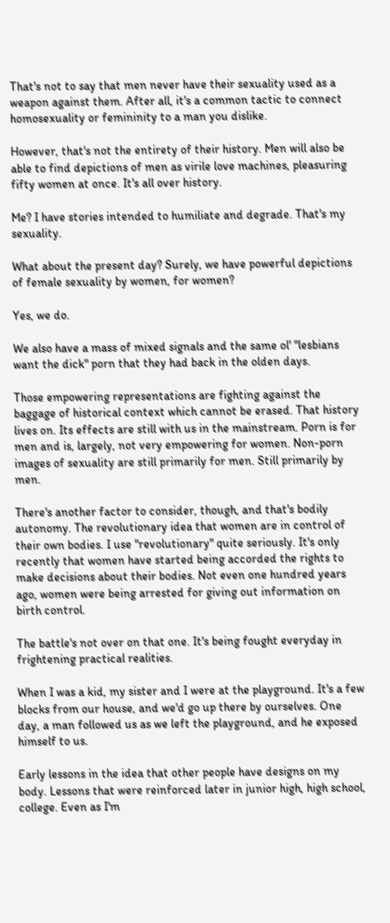That's not to say that men never have their sexuality used as a weapon against them. After all, it's a common tactic to connect homosexuality or femininity to a man you dislike.

However, that's not the entirety of their history. Men will also be able to find depictions of men as virile love machines, pleasuring fifty women at once. It's all over history.

Me? I have stories intended to humiliate and degrade. That's my sexuality.

What about the present day? Surely, we have powerful depictions of female sexuality by women, for women?

Yes, we do.

We also have a mass of mixed signals and the same ol' "lesbians want the dick" porn that they had back in the olden days.

Those empowering representations are fighting against the baggage of historical context which cannot be erased. That history lives on. Its effects are still with us in the mainstream. Porn is for men and is, largely, not very empowering for women. Non-porn images of sexuality are still primarily for men. Still primarily by men.

There's another factor to consider, though, and that's bodily autonomy. The revolutionary idea that women are in control of their own bodies. I use "revolutionary" quite seriously. It's only recently that women have started being accorded the rights to make decisions about their bodies. Not even one hundred years ago, women were being arrested for giving out information on birth control.

The battle's not over on that one. It's being fought everyday in frightening practical realities.

When I was a kid, my sister and I were at the playground. It's a few blocks from our house, and we'd go up there by ourselves. One day, a man followed us as we left the playground, and he exposed himself to us.

Early lessons in the idea that other people have designs on my body. Lessons that were reinforced later in junior high, high school, college. Even as I'm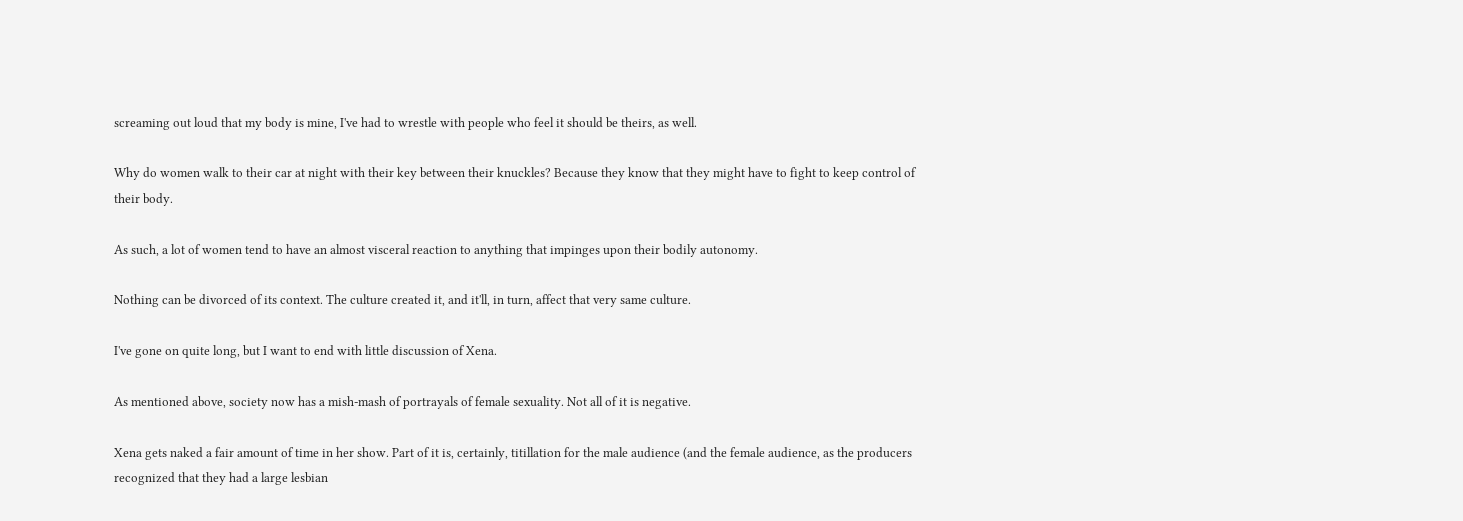screaming out loud that my body is mine, I've had to wrestle with people who feel it should be theirs, as well.

Why do women walk to their car at night with their key between their knuckles? Because they know that they might have to fight to keep control of their body.

As such, a lot of women tend to have an almost visceral reaction to anything that impinges upon their bodily autonomy.

Nothing can be divorced of its context. The culture created it, and it'll, in turn, affect that very same culture.

I've gone on quite long, but I want to end with little discussion of Xena.

As mentioned above, society now has a mish-mash of portrayals of female sexuality. Not all of it is negative.

Xena gets naked a fair amount of time in her show. Part of it is, certainly, titillation for the male audience (and the female audience, as the producers recognized that they had a large lesbian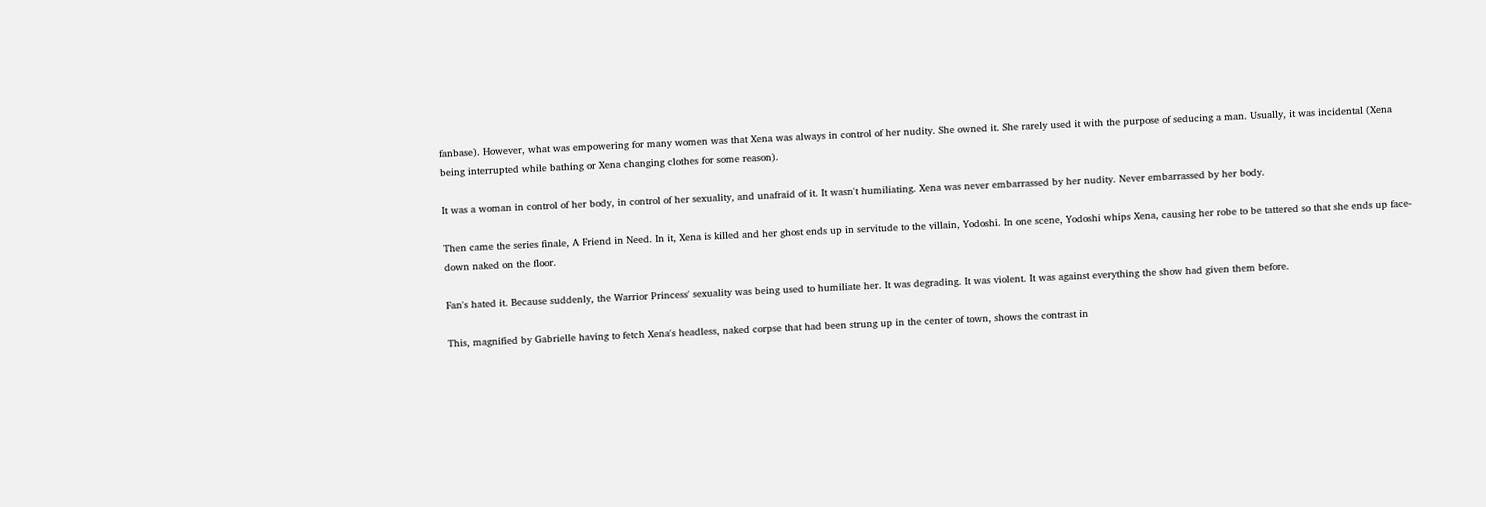fanbase). However, what was empowering for many women was that Xena was always in control of her nudity. She owned it. She rarely used it with the purpose of seducing a man. Usually, it was incidental (Xena being interrupted while bathing or Xena changing clothes for some reason).

It was a woman in control of her body, in control of her sexuality, and unafraid of it. It wasn't humiliating. Xena was never embarrassed by her nudity. Never embarrassed by her body.

Then came the series finale, A Friend in Need. In it, Xena is killed and her ghost ends up in servitude to the villain, Yodoshi. In one scene, Yodoshi whips Xena, causing her robe to be tattered so that she ends up face-down naked on the floor.

Fan's hated it. Because suddenly, the Warrior Princess' sexuality was being used to humiliate her. It was degrading. It was violent. It was against everything the show had given them before.

This, magnified by Gabrielle having to fetch Xena's headless, naked corpse that had been strung up in the center of town, shows the contrast in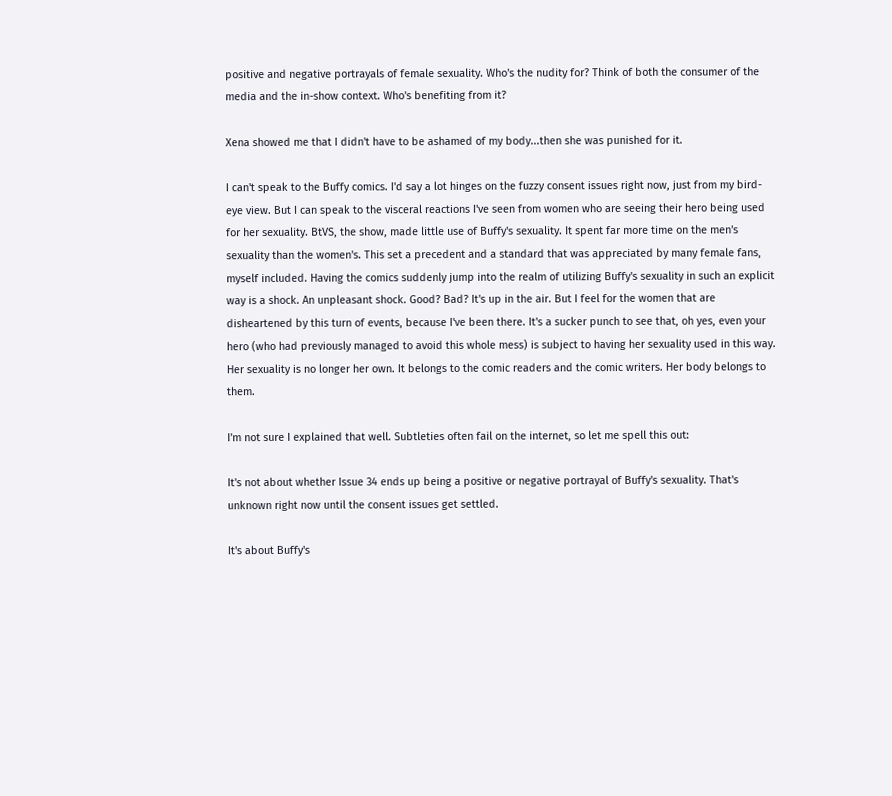positive and negative portrayals of female sexuality. Who's the nudity for? Think of both the consumer of the media and the in-show context. Who's benefiting from it?

Xena showed me that I didn't have to be ashamed of my body...then she was punished for it.

I can't speak to the Buffy comics. I'd say a lot hinges on the fuzzy consent issues right now, just from my bird-eye view. But I can speak to the visceral reactions I've seen from women who are seeing their hero being used for her sexuality. BtVS, the show, made little use of Buffy's sexuality. It spent far more time on the men's sexuality than the women's. This set a precedent and a standard that was appreciated by many female fans, myself included. Having the comics suddenly jump into the realm of utilizing Buffy's sexuality in such an explicit way is a shock. An unpleasant shock. Good? Bad? It's up in the air. But I feel for the women that are disheartened by this turn of events, because I've been there. It's a sucker punch to see that, oh yes, even your hero (who had previously managed to avoid this whole mess) is subject to having her sexuality used in this way. Her sexuality is no longer her own. It belongs to the comic readers and the comic writers. Her body belongs to them.

I'm not sure I explained that well. Subtleties often fail on the internet, so let me spell this out:

It's not about whether Issue 34 ends up being a positive or negative portrayal of Buffy's sexuality. That's unknown right now until the consent issues get settled.

It's about Buffy's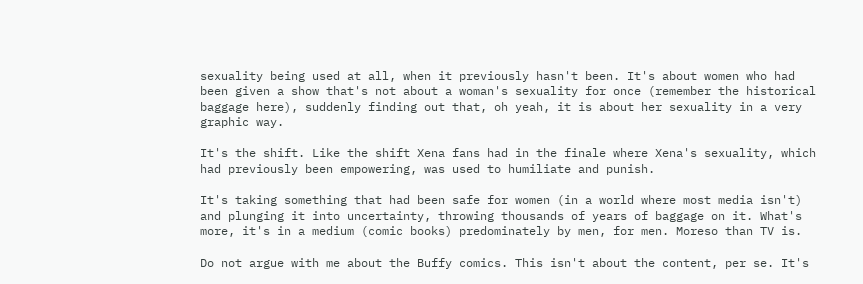sexuality being used at all, when it previously hasn't been. It's about women who had been given a show that's not about a woman's sexuality for once (remember the historical baggage here), suddenly finding out that, oh yeah, it is about her sexuality in a very graphic way.

It's the shift. Like the shift Xena fans had in the finale where Xena's sexuality, which had previously been empowering, was used to humiliate and punish.

It's taking something that had been safe for women (in a world where most media isn't) and plunging it into uncertainty, throwing thousands of years of baggage on it. What's more, it's in a medium (comic books) predominately by men, for men. Moreso than TV is.

Do not argue with me about the Buffy comics. This isn't about the content, per se. It's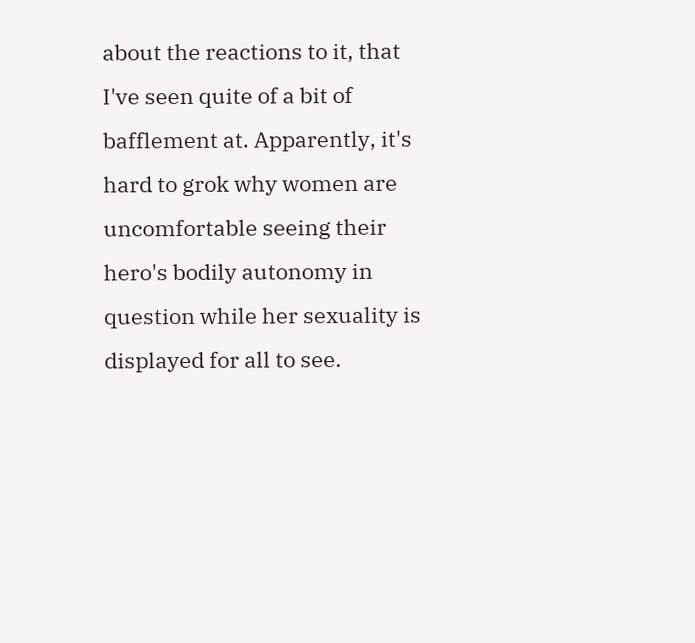about the reactions to it, that I've seen quite of a bit of bafflement at. Apparently, it's hard to grok why women are uncomfortable seeing their hero's bodily autonomy in question while her sexuality is displayed for all to see.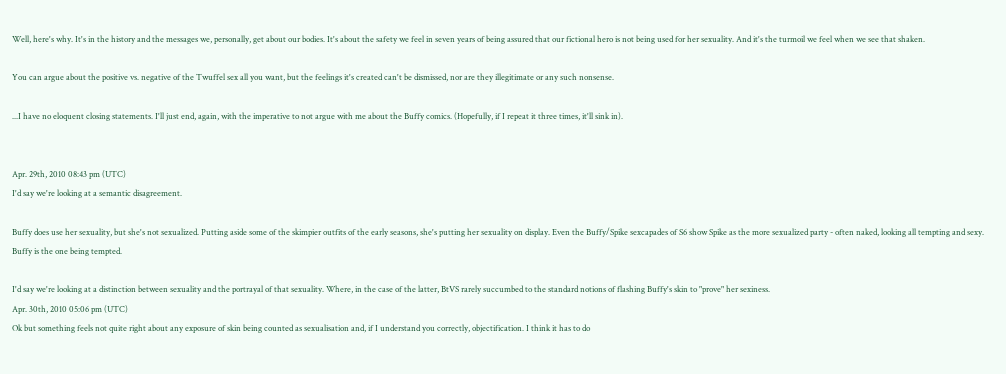Well, here's why. It's in the history and the messages we, personally, get about our bodies. It's about the safety we feel in seven years of being assured that our fictional hero is not being used for her sexuality. And it's the turmoil we feel when we see that shaken.

You can argue about the positive vs. negative of the Twuffel sex all you want, but the feelings it's created can't be dismissed, nor are they illegitimate or any such nonsense.

...I have no eloquent closing statements. I'll just end, again, with the imperative to not argue with me about the Buffy comics. (Hopefully, if I repeat it three times, it'll sink in).


Apr. 29th, 2010 08:43 pm (UTC)
I'd say we're looking at a semantic disagreement.

Buffy does use her sexuality, but she's not sexualized. Putting aside some of the skimpier outfits of the early seasons, she's putting her sexuality on display. Even the Buffy/Spike sexcapades of S6 show Spike as the more sexualized party - often naked, looking all tempting and sexy. Buffy is the one being tempted.

I'd say we're looking at a distinction between sexuality and the portrayal of that sexuality. Where, in the case of the latter, BtVS rarely succumbed to the standard notions of flashing Buffy's skin to "prove" her sexiness.
Apr. 30th, 2010 05:06 pm (UTC)
Ok but something feels not quite right about any exposure of skin being counted as sexualisation and, if I understand you correctly, objectification. I think it has to do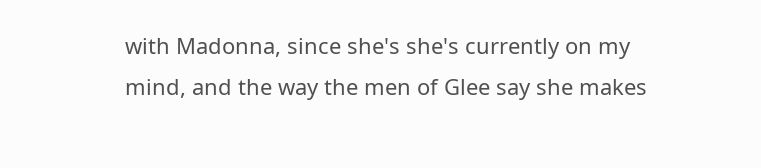with Madonna, since she's she's currently on my mind, and the way the men of Glee say she makes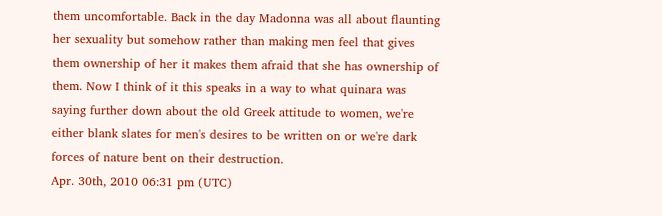them uncomfortable. Back in the day Madonna was all about flaunting her sexuality but somehow rather than making men feel that gives them ownership of her it makes them afraid that she has ownership of them. Now I think of it this speaks in a way to what quinara was saying further down about the old Greek attitude to women, we're either blank slates for men's desires to be written on or we're dark forces of nature bent on their destruction.
Apr. 30th, 2010 06:31 pm (UTC)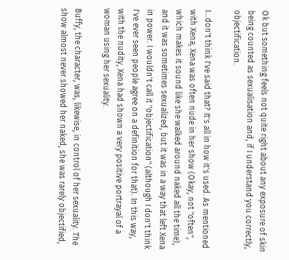Ok but something feels not quite right about any exposure of skin being counted as sexualisation and, if I understand you correctly, objectification.

I...don't think I've said that? It's all in how it's used. As mentioned with Xena, Xena was often nude in her show (Okay, not "often", which makes it sound like she walked around naked all the time), and it was sometimes sexualized, but it was in a way that left Xena in power. I wouldn't call it "objectification" (although I don't think I've ever seen people agree on a definition for that). In this way, with the nudity, Xena had shown a very positive portrayal of a woman using her sexuality.

Buffy, the character, was, likewise, in control of her sexuality. The show almost never showed her naked, she was rarely objectified,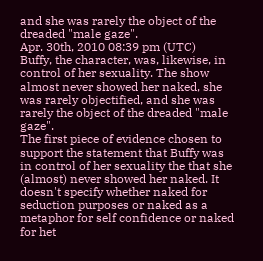and she was rarely the object of the dreaded "male gaze".
Apr. 30th, 2010 08:39 pm (UTC)
Buffy, the character, was, likewise, in control of her sexuality. The show almost never showed her naked, she was rarely objectified, and she was rarely the object of the dreaded "male gaze".
The first piece of evidence chosen to support the statement that Buffy was in control of her sexuality the that she (almost) never showed her naked. It doesn't specify whether naked for seduction purposes or naked as a metaphor for self confidence or naked for het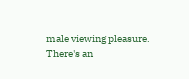male viewing pleasure. There's an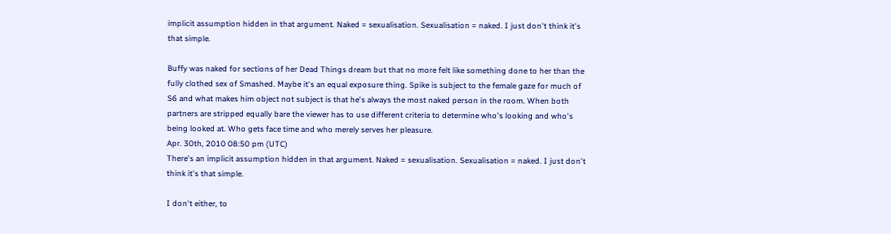implicit assumption hidden in that argument. Naked = sexualisation. Sexualisation = naked. I just don't think it's that simple.

Buffy was naked for sections of her Dead Things dream but that no more felt like something done to her than the fully clothed sex of Smashed. Maybe it's an equal exposure thing. Spike is subject to the female gaze for much of S6 and what makes him object not subject is that he's always the most naked person in the room. When both partners are stripped equally bare the viewer has to use different criteria to determine who's looking and who's being looked at. Who gets face time and who merely serves her pleasure.
Apr. 30th, 2010 08:50 pm (UTC)
There's an implicit assumption hidden in that argument. Naked = sexualisation. Sexualisation = naked. I just don't think it's that simple.

I don't either, to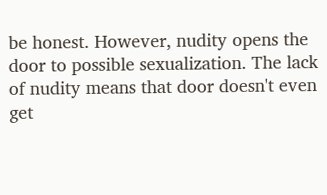be honest. However, nudity opens the door to possible sexualization. The lack of nudity means that door doesn't even get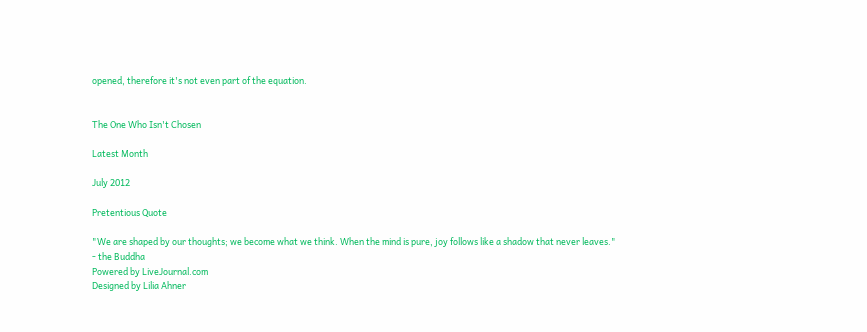opened, therefore it's not even part of the equation.


The One Who Isn't Chosen

Latest Month

July 2012

Pretentious Quote

"We are shaped by our thoughts; we become what we think. When the mind is pure, joy follows like a shadow that never leaves."
- the Buddha
Powered by LiveJournal.com
Designed by Lilia Ahner